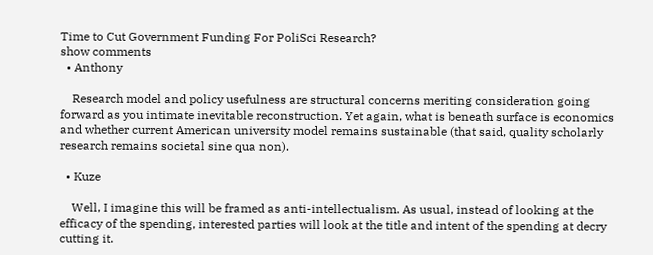Time to Cut Government Funding For PoliSci Research?
show comments
  • Anthony

    Research model and policy usefulness are structural concerns meriting consideration going forward as you intimate inevitable reconstruction. Yet again, what is beneath surface is economics and whether current American university model remains sustainable (that said, quality scholarly research remains societal sine qua non).

  • Kuze

    Well, I imagine this will be framed as anti-intellectualism. As usual, instead of looking at the efficacy of the spending, interested parties will look at the title and intent of the spending at decry cutting it.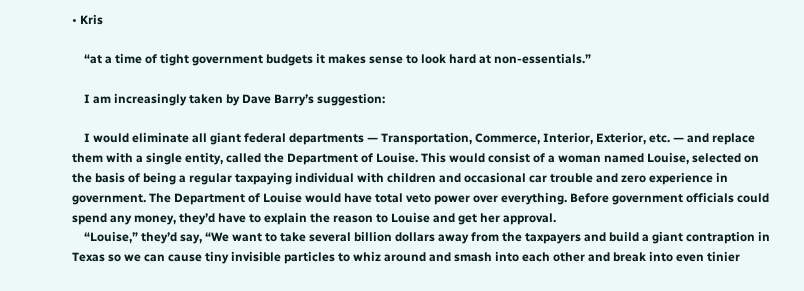• Kris

    “at a time of tight government budgets it makes sense to look hard at non-essentials.”

    I am increasingly taken by Dave Barry’s suggestion:

    I would eliminate all giant federal departments — Transportation, Commerce, Interior, Exterior, etc. — and replace them with a single entity, called the Department of Louise. This would consist of a woman named Louise, selected on the basis of being a regular taxpaying individual with children and occasional car trouble and zero experience in government. The Department of Louise would have total veto power over everything. Before government officials could spend any money, they’d have to explain the reason to Louise and get her approval.
    “Louise,” they’d say, “We want to take several billion dollars away from the taxpayers and build a giant contraption in Texas so we can cause tiny invisible particles to whiz around and smash into each other and break into even tinier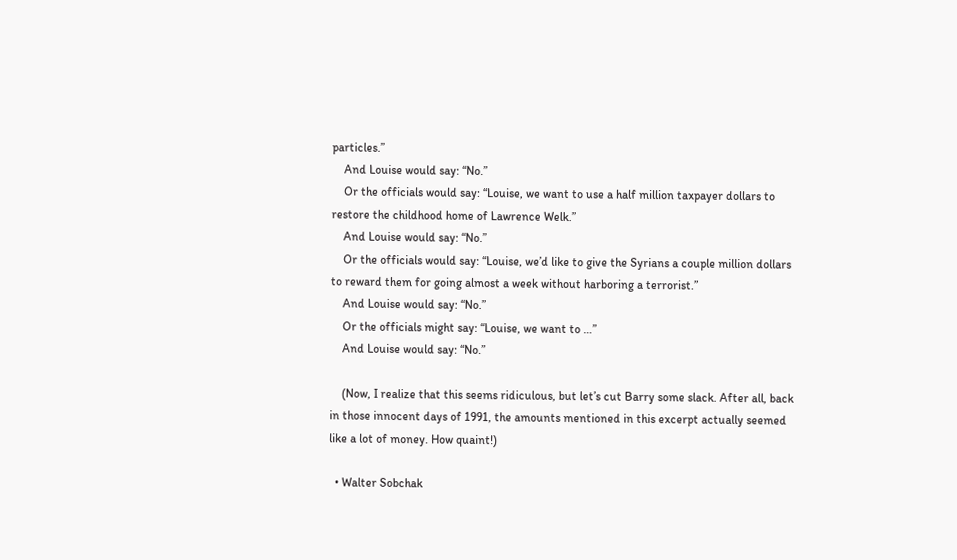particles.”
    And Louise would say: “No.”
    Or the officials would say: “Louise, we want to use a half million taxpayer dollars to restore the childhood home of Lawrence Welk.”
    And Louise would say: “No.”
    Or the officials would say: “Louise, we’d like to give the Syrians a couple million dollars to reward them for going almost a week without harboring a terrorist.”
    And Louise would say: “No.”
    Or the officials might say: “Louise, we want to …”
    And Louise would say: “No.”

    (Now, I realize that this seems ridiculous, but let’s cut Barry some slack. After all, back in those innocent days of 1991, the amounts mentioned in this excerpt actually seemed like a lot of money. How quaint!)

  • Walter Sobchak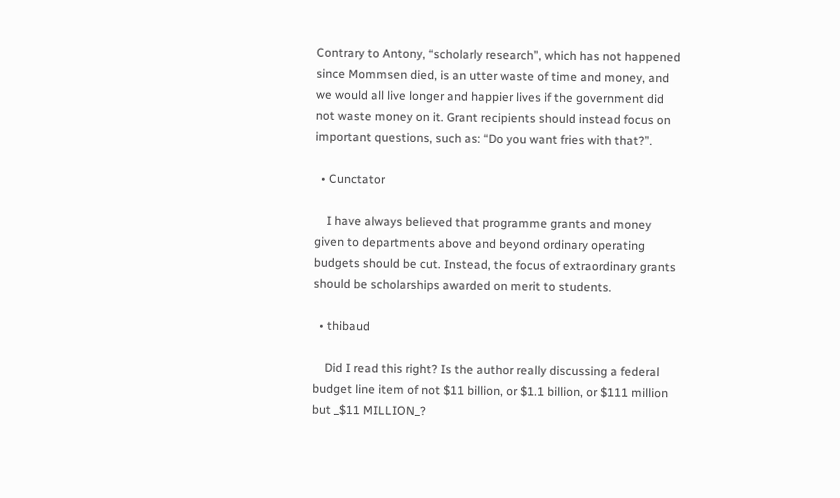Contrary to Antony, “scholarly research”, which has not happened since Mommsen died, is an utter waste of time and money, and we would all live longer and happier lives if the government did not waste money on it. Grant recipients should instead focus on important questions, such as: “Do you want fries with that?”.

  • Cunctator

    I have always believed that programme grants and money given to departments above and beyond ordinary operating budgets should be cut. Instead, the focus of extraordinary grants should be scholarships awarded on merit to students.

  • thibaud

    Did I read this right? Is the author really discussing a federal budget line item of not $11 billion, or $1.1 billion, or $111 million but _$11 MILLION_?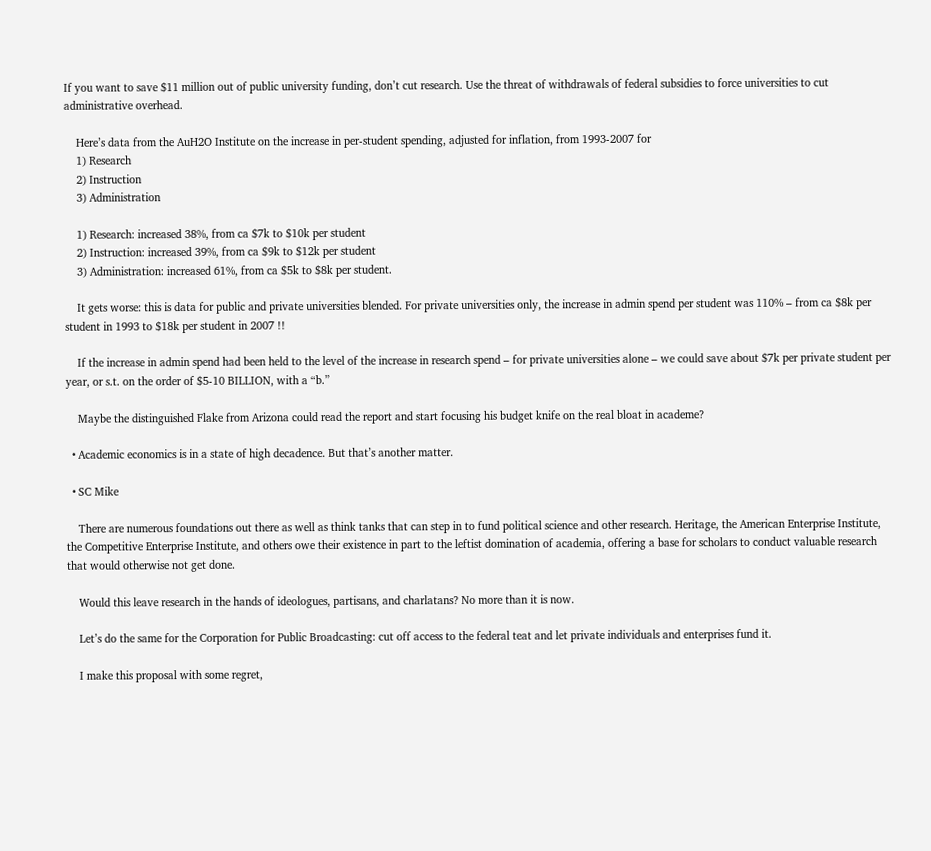If you want to save $11 million out of public university funding, don’t cut research. Use the threat of withdrawals of federal subsidies to force universities to cut administrative overhead.

    Here’s data from the AuH2O Institute on the increase in per-student spending, adjusted for inflation, from 1993-2007 for
    1) Research
    2) Instruction
    3) Administration

    1) Research: increased 38%, from ca $7k to $10k per student
    2) Instruction: increased 39%, from ca $9k to $12k per student
    3) Administration: increased 61%, from ca $5k to $8k per student.

    It gets worse: this is data for public and private universities blended. For private universities only, the increase in admin spend per student was 110% – from ca $8k per student in 1993 to $18k per student in 2007 !!

    If the increase in admin spend had been held to the level of the increase in research spend – for private universities alone – we could save about $7k per private student per year, or s.t. on the order of $5-10 BILLION, with a “b.”

    Maybe the distinguished Flake from Arizona could read the report and start focusing his budget knife on the real bloat in academe?

  • Academic economics is in a state of high decadence. But that’s another matter.

  • SC Mike

    There are numerous foundations out there as well as think tanks that can step in to fund political science and other research. Heritage, the American Enterprise Institute, the Competitive Enterprise Institute, and others owe their existence in part to the leftist domination of academia, offering a base for scholars to conduct valuable research that would otherwise not get done.

    Would this leave research in the hands of ideologues, partisans, and charlatans? No more than it is now.

    Let’s do the same for the Corporation for Public Broadcasting: cut off access to the federal teat and let private individuals and enterprises fund it.

    I make this proposal with some regret,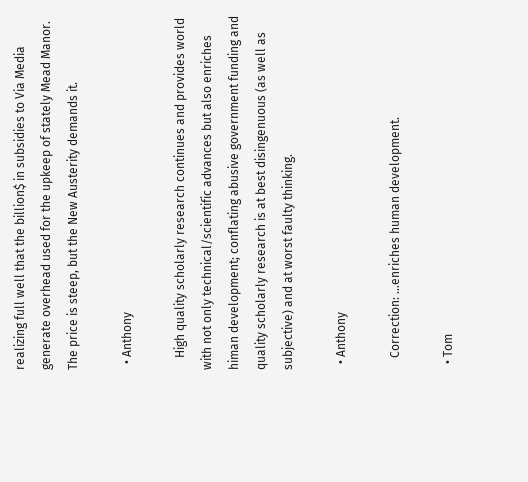realizing full well that the billion$ in subsidies to Via Media generate overhead used for the upkeep of stately Mead Manor. The price is steep, but the New Austerity demands it.

  • Anthony

    High quality scholarly research continues and provides world with not only technical/scientific advances but also enriches himan development; conflating abusive government funding and quality scholarly research is at best disingenuous (as well as subjective) and at worst faulty thinking.

  • Anthony

    Correction: …enriches human development.

  • Tom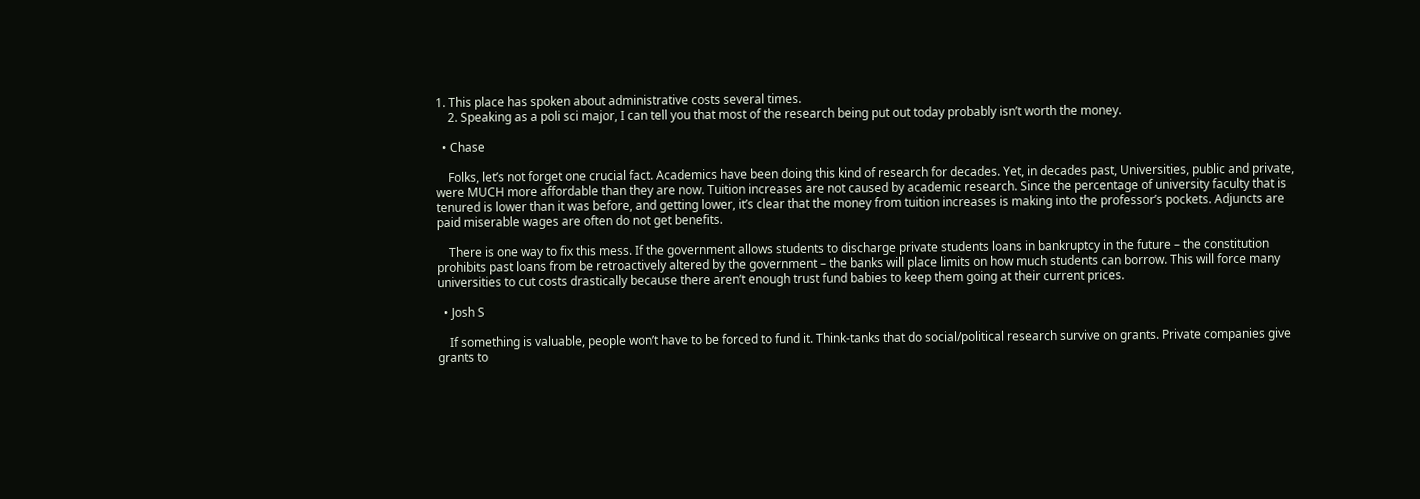1. This place has spoken about administrative costs several times.
    2. Speaking as a poli sci major, I can tell you that most of the research being put out today probably isn’t worth the money.

  • Chase

    Folks, let’s not forget one crucial fact. Academics have been doing this kind of research for decades. Yet, in decades past, Universities, public and private, were MUCH more affordable than they are now. Tuition increases are not caused by academic research. Since the percentage of university faculty that is tenured is lower than it was before, and getting lower, it’s clear that the money from tuition increases is making into the professor’s pockets. Adjuncts are paid miserable wages are often do not get benefits.

    There is one way to fix this mess. If the government allows students to discharge private students loans in bankruptcy in the future – the constitution prohibits past loans from be retroactively altered by the government – the banks will place limits on how much students can borrow. This will force many universities to cut costs drastically because there aren’t enough trust fund babies to keep them going at their current prices.

  • Josh S

    If something is valuable, people won’t have to be forced to fund it. Think-tanks that do social/political research survive on grants. Private companies give grants to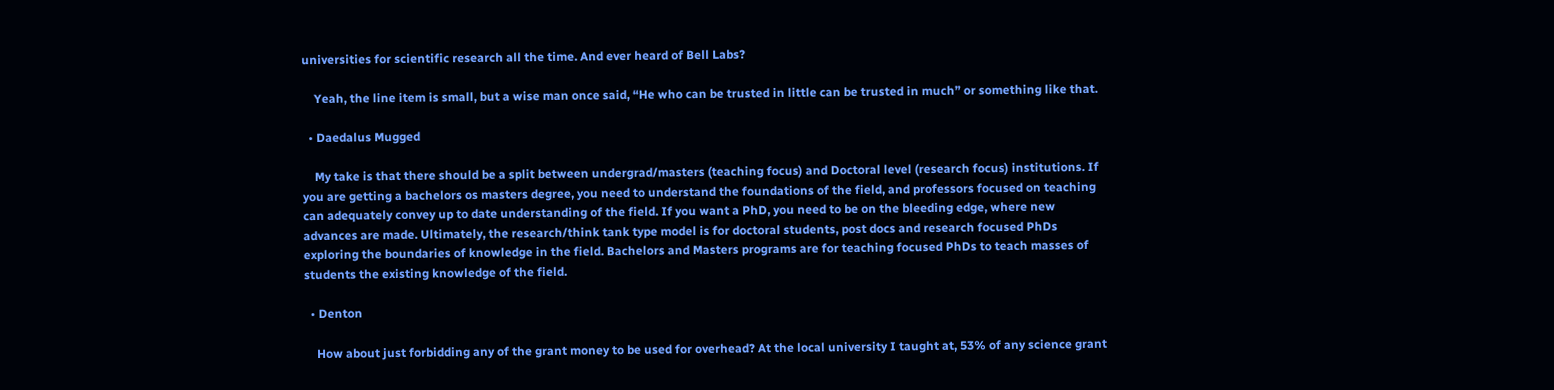universities for scientific research all the time. And ever heard of Bell Labs?

    Yeah, the line item is small, but a wise man once said, “He who can be trusted in little can be trusted in much” or something like that.

  • Daedalus Mugged

    My take is that there should be a split between undergrad/masters (teaching focus) and Doctoral level (research focus) institutions. If you are getting a bachelors os masters degree, you need to understand the foundations of the field, and professors focused on teaching can adequately convey up to date understanding of the field. If you want a PhD, you need to be on the bleeding edge, where new advances are made. Ultimately, the research/think tank type model is for doctoral students, post docs and research focused PhDs exploring the boundaries of knowledge in the field. Bachelors and Masters programs are for teaching focused PhDs to teach masses of students the existing knowledge of the field.

  • Denton

    How about just forbidding any of the grant money to be used for overhead? At the local university I taught at, 53% of any science grant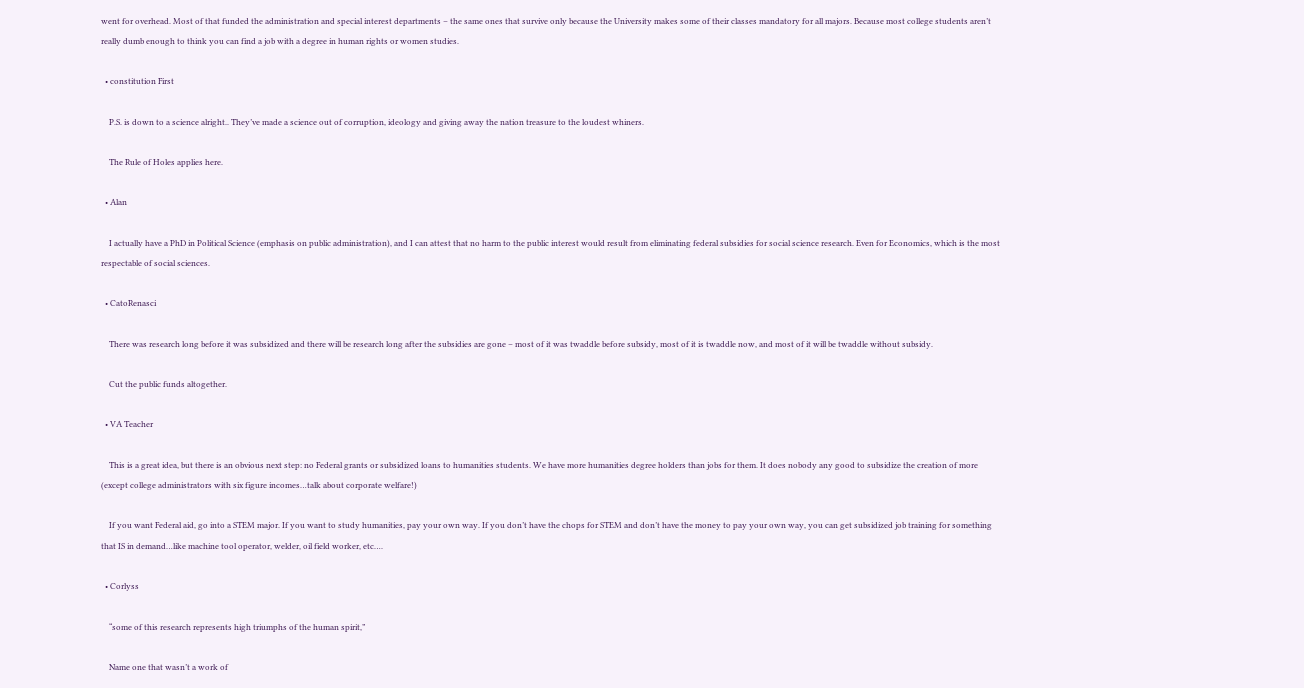went for overhead. Most of that funded the administration and special interest departments – the same ones that survive only because the University makes some of their classes mandatory for all majors. Because most college students aren’t really dumb enough to think you can find a job with a degree in human rights or women studies.

  • constitution First

    P.S. is down to a science alright.. They’ve made a science out of corruption, ideology and giving away the nation treasure to the loudest whiners.

    The Rule of Holes applies here.

  • Alan

    I actually have a PhD in Political Science (emphasis on public administration), and I can attest that no harm to the public interest would result from eliminating federal subsidies for social science research. Even for Economics, which is the most respectable of social sciences.

  • CatoRenasci

    There was research long before it was subsidized and there will be research long after the subsidies are gone – most of it was twaddle before subsidy, most of it is twaddle now, and most of it will be twaddle without subsidy.

    Cut the public funds altogether.

  • VA Teacher

    This is a great idea, but there is an obvious next step: no Federal grants or subsidized loans to humanities students. We have more humanities degree holders than jobs for them. It does nobody any good to subsidize the creation of more (except college administrators with six figure incomes…talk about corporate welfare!)

    If you want Federal aid, go into a STEM major. If you want to study humanities, pay your own way. If you don’t have the chops for STEM and don’t have the money to pay your own way, you can get subsidized job training for something that IS in demand…like machine tool operator, welder, oil field worker, etc….

  • Corlyss

    “some of this research represents high triumphs of the human spirit,”

    Name one that wasn’t a work of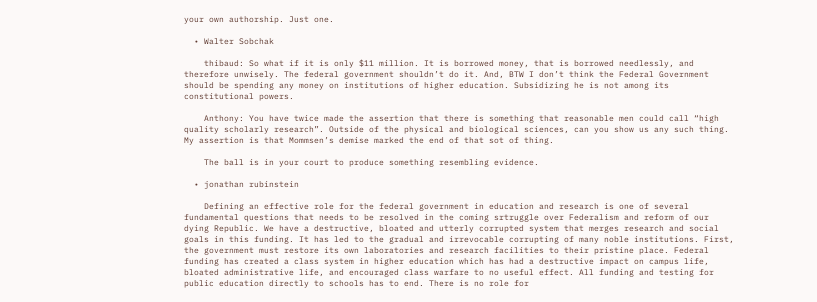your own authorship. Just one.

  • Walter Sobchak

    thibaud: So what if it is only $11 million. It is borrowed money, that is borrowed needlessly, and therefore unwisely. The federal government shouldn’t do it. And, BTW I don’t think the Federal Government should be spending any money on institutions of higher education. Subsidizing he is not among its constitutional powers.

    Anthony: You have twice made the assertion that there is something that reasonable men could call “high quality scholarly research”. Outside of the physical and biological sciences, can you show us any such thing. My assertion is that Mommsen’s demise marked the end of that sot of thing.

    The ball is in your court to produce something resembling evidence.

  • jonathan rubinstein

    Defining an effective role for the federal government in education and research is one of several fundamental questions that needs to be resolved in the coming srtruggle over Federalism and reform of our dying Republic. We have a destructive, bloated and utterly corrupted system that merges research and social goals in this funding. It has led to the gradual and irrevocable corrupting of many noble institutions. First, the government must restore its own laboratories and research facilities to their pristine place. Federal funding has created a class system in higher education which has had a destructive impact on campus life, bloated administrative life, and encouraged class warfare to no useful effect. All funding and testing for public education directly to schools has to end. There is no role for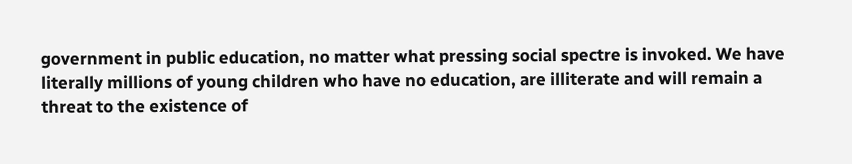government in public education, no matter what pressing social spectre is invoked. We have literally millions of young children who have no education, are illiterate and will remain a threat to the existence of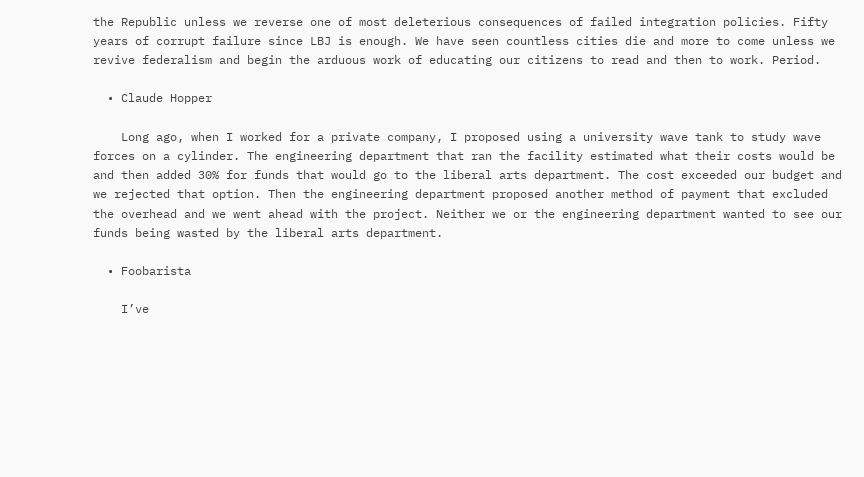the Republic unless we reverse one of most deleterious consequences of failed integration policies. Fifty years of corrupt failure since LBJ is enough. We have seen countless cities die and more to come unless we revive federalism and begin the arduous work of educating our citizens to read and then to work. Period.

  • Claude Hopper

    Long ago, when I worked for a private company, I proposed using a university wave tank to study wave forces on a cylinder. The engineering department that ran the facility estimated what their costs would be and then added 30% for funds that would go to the liberal arts department. The cost exceeded our budget and we rejected that option. Then the engineering department proposed another method of payment that excluded the overhead and we went ahead with the project. Neither we or the engineering department wanted to see our funds being wasted by the liberal arts department.

  • Foobarista

    I’ve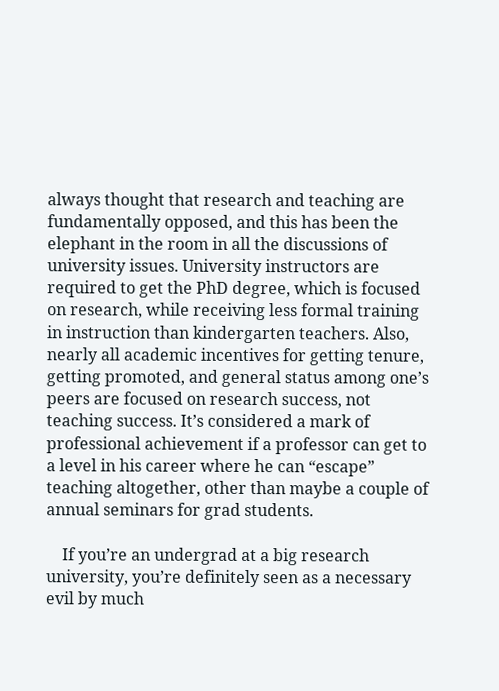always thought that research and teaching are fundamentally opposed, and this has been the elephant in the room in all the discussions of university issues. University instructors are required to get the PhD degree, which is focused on research, while receiving less formal training in instruction than kindergarten teachers. Also, nearly all academic incentives for getting tenure, getting promoted, and general status among one’s peers are focused on research success, not teaching success. It’s considered a mark of professional achievement if a professor can get to a level in his career where he can “escape” teaching altogether, other than maybe a couple of annual seminars for grad students.

    If you’re an undergrad at a big research university, you’re definitely seen as a necessary evil by much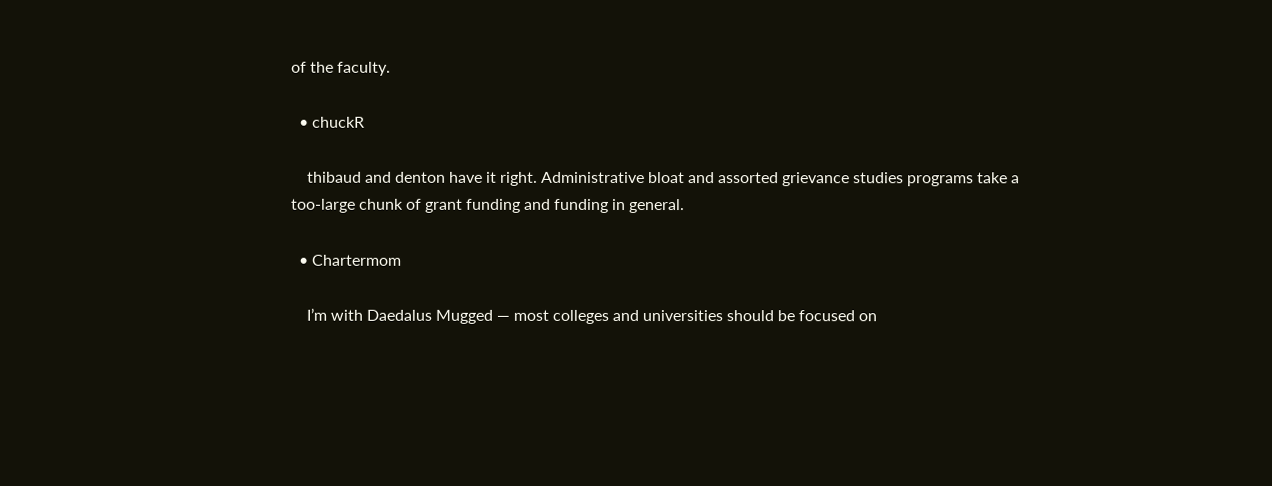of the faculty.

  • chuckR

    thibaud and denton have it right. Administrative bloat and assorted grievance studies programs take a too-large chunk of grant funding and funding in general.

  • Chartermom

    I’m with Daedalus Mugged — most colleges and universities should be focused on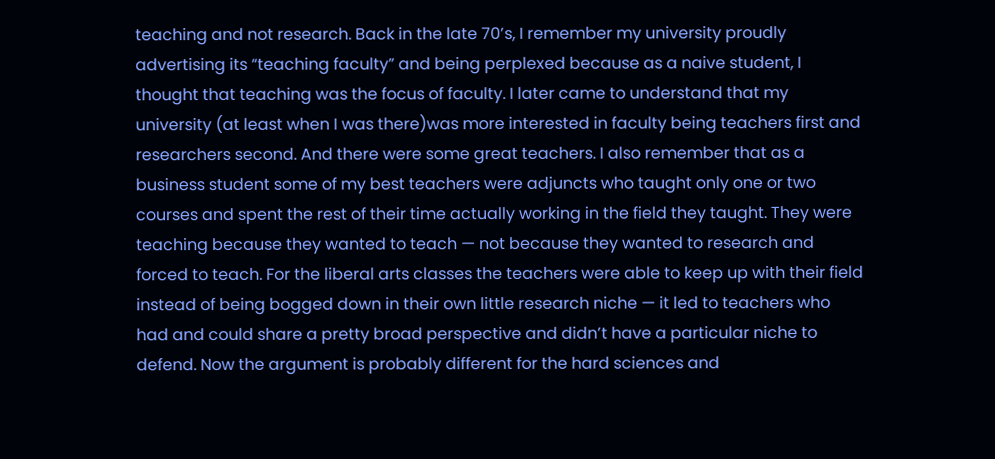teaching and not research. Back in the late 70’s, I remember my university proudly advertising its “teaching faculty” and being perplexed because as a naive student, I thought that teaching was the focus of faculty. I later came to understand that my university (at least when I was there)was more interested in faculty being teachers first and researchers second. And there were some great teachers. I also remember that as a business student some of my best teachers were adjuncts who taught only one or two courses and spent the rest of their time actually working in the field they taught. They were teaching because they wanted to teach — not because they wanted to research and forced to teach. For the liberal arts classes the teachers were able to keep up with their field instead of being bogged down in their own little research niche — it led to teachers who had and could share a pretty broad perspective and didn’t have a particular niche to defend. Now the argument is probably different for the hard sciences and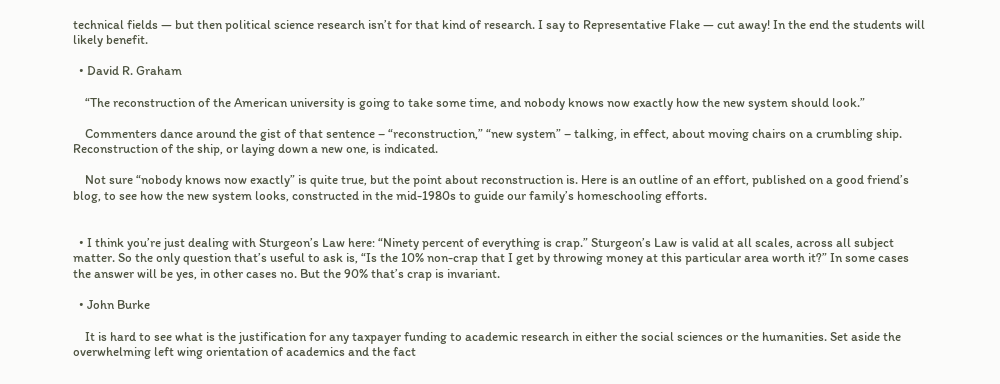technical fields — but then political science research isn’t for that kind of research. I say to Representative Flake — cut away! In the end the students will likely benefit.

  • David R. Graham

    “The reconstruction of the American university is going to take some time, and nobody knows now exactly how the new system should look.”

    Commenters dance around the gist of that sentence – “reconstruction,” “new system” – talking, in effect, about moving chairs on a crumbling ship. Reconstruction of the ship, or laying down a new one, is indicated.

    Not sure “nobody knows now exactly” is quite true, but the point about reconstruction is. Here is an outline of an effort, published on a good friend’s blog, to see how the new system looks, constructed in the mid-1980s to guide our family’s homeschooling efforts.


  • I think you’re just dealing with Sturgeon’s Law here: “Ninety percent of everything is crap.” Sturgeon’s Law is valid at all scales, across all subject matter. So the only question that’s useful to ask is, “Is the 10% non-crap that I get by throwing money at this particular area worth it?” In some cases the answer will be yes, in other cases no. But the 90% that’s crap is invariant.

  • John Burke

    It is hard to see what is the justification for any taxpayer funding to academic research in either the social sciences or the humanities. Set aside the overwhelming left wing orientation of academics and the fact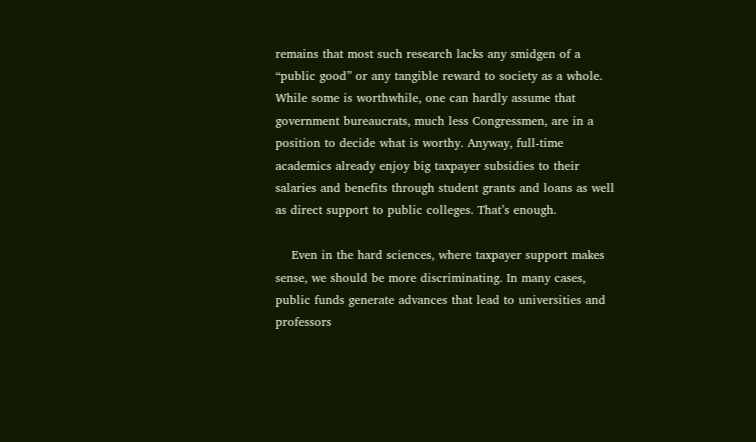remains that most such research lacks any smidgen of a “public good” or any tangible reward to society as a whole. While some is worthwhile, one can hardly assume that government bureaucrats, much less Congressmen, are in a position to decide what is worthy. Anyway, full-time academics already enjoy big taxpayer subsidies to their salaries and benefits through student grants and loans as well as direct support to public colleges. That’s enough.

    Even in the hard sciences, where taxpayer support makes sense, we should be more discriminating. In many cases, public funds generate advances that lead to universities and professors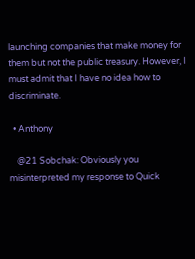launching companies that make money for them but not the public treasury. However, I must admit that I have no idea how to discriminate.

  • Anthony

    @21 Sobchak: Obviously you misinterpreted my response to Quick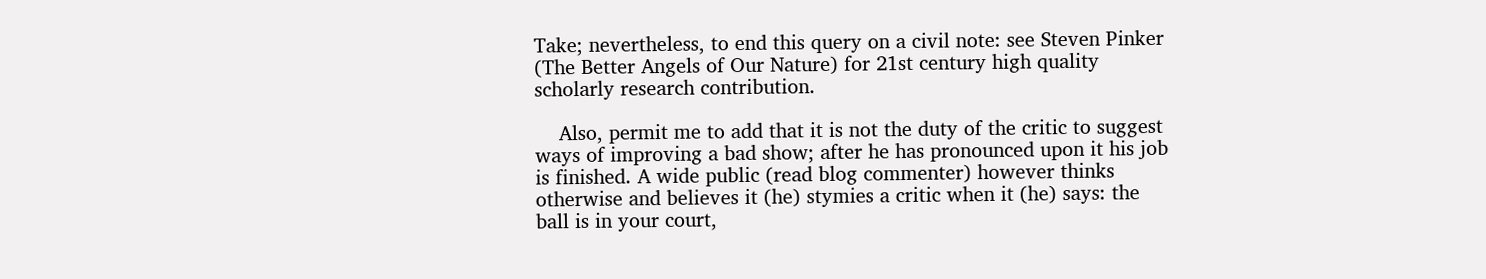Take; nevertheless, to end this query on a civil note: see Steven Pinker (The Better Angels of Our Nature) for 21st century high quality scholarly research contribution.

    Also, permit me to add that it is not the duty of the critic to suggest ways of improving a bad show; after he has pronounced upon it his job is finished. A wide public (read blog commenter) however thinks otherwise and believes it (he) stymies a critic when it (he) says: the ball is in your court,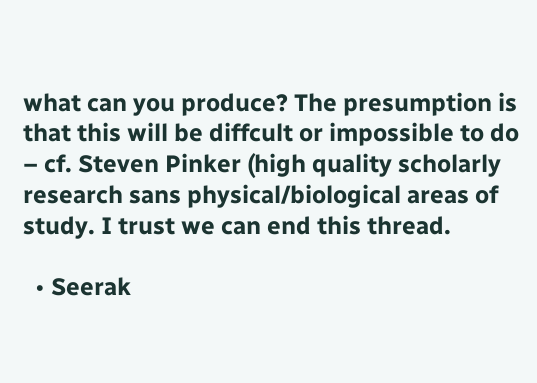what can you produce? The presumption is that this will be diffcult or impossible to do – cf. Steven Pinker (high quality scholarly research sans physical/biological areas of study. I trust we can end this thread.

  • Seerak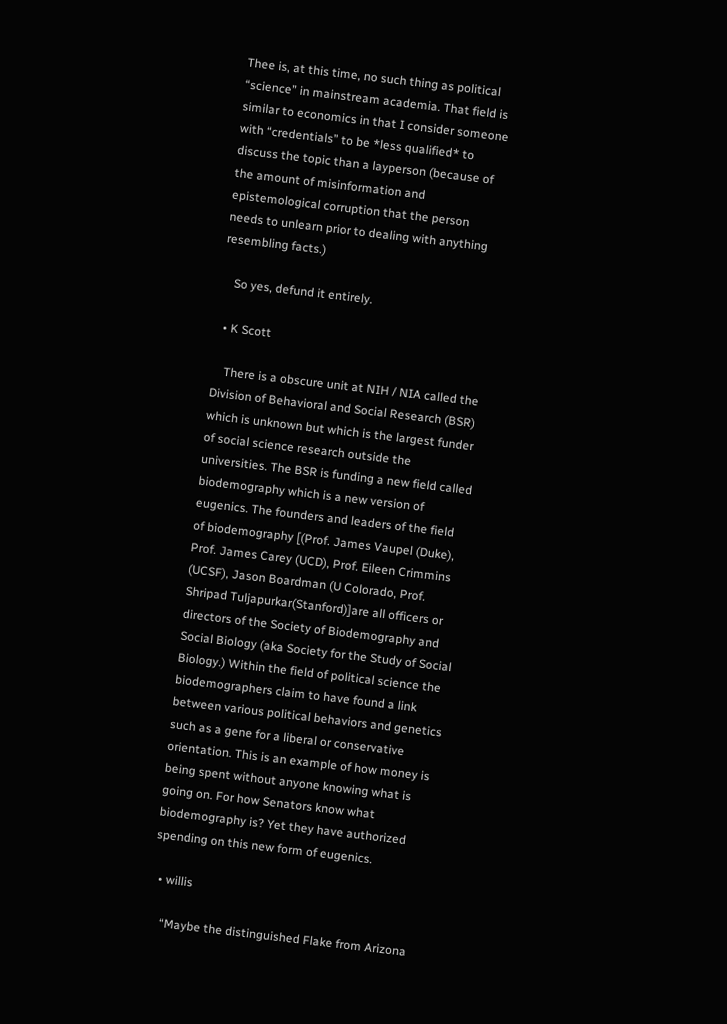Thee is, at this time, no such thing as political “science” in mainstream academia. That field is similar to economics in that I consider someone with “credentials” to be *less qualified* to discuss the topic than a layperson (because of the amount of misinformation and epistemological corruption that the person needs to unlearn prior to dealing with anything resembling facts.)

    So yes, defund it entirely.

  • K Scott

    There is a obscure unit at NIH / NIA called the Division of Behavioral and Social Research (BSR) which is unknown but which is the largest funder of social science research outside the universities. The BSR is funding a new field called biodemography which is a new version of eugenics. The founders and leaders of the field of biodemography [(Prof. James Vaupel (Duke), Prof. James Carey (UCD), Prof. Eileen Crimmins (UCSF), Jason Boardman (U Colorado, Prof. Shripad Tuljapurkar(Stanford)]are all officers or directors of the Society of Biodemography and Social Biology (aka Society for the Study of Social Biology.) Within the field of political science the biodemographers claim to have found a link between various political behaviors and genetics such as a gene for a liberal or conservative orientation. This is an example of how money is being spent without anyone knowing what is going on. For how Senators know what biodemography is? Yet they have authorized spending on this new form of eugenics.

  • willis

    “Maybe the distinguished Flake from Arizona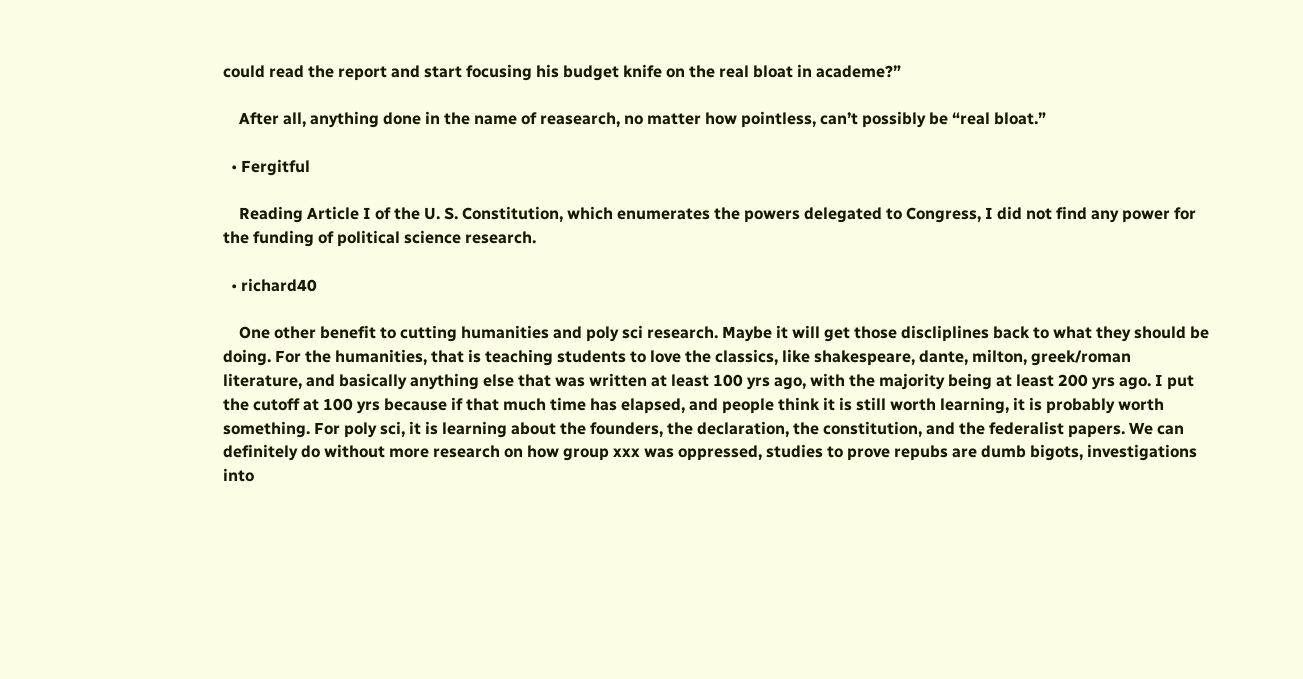could read the report and start focusing his budget knife on the real bloat in academe?”

    After all, anything done in the name of reasearch, no matter how pointless, can’t possibly be “real bloat.”

  • Fergitful

    Reading Article I of the U. S. Constitution, which enumerates the powers delegated to Congress, I did not find any power for the funding of political science research.

  • richard40

    One other benefit to cutting humanities and poly sci research. Maybe it will get those discliplines back to what they should be doing. For the humanities, that is teaching students to love the classics, like shakespeare, dante, milton, greek/roman literature, and basically anything else that was written at least 100 yrs ago, with the majority being at least 200 yrs ago. I put the cutoff at 100 yrs because if that much time has elapsed, and people think it is still worth learning, it is probably worth something. For poly sci, it is learning about the founders, the declaration, the constitution, and the federalist papers. We can definitely do without more research on how group xxx was oppressed, studies to prove repubs are dumb bigots, investigations into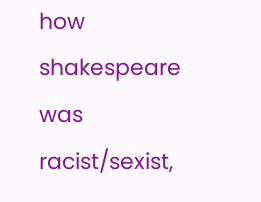how shakespeare was racist/sexist,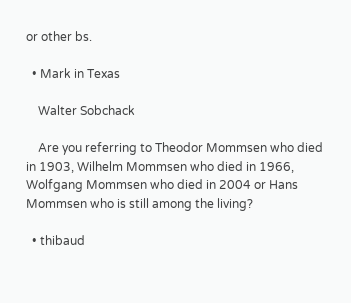or other bs.

  • Mark in Texas

    Walter Sobchack

    Are you referring to Theodor Mommsen who died in 1903, Wilhelm Mommsen who died in 1966, Wolfgang Mommsen who died in 2004 or Hans Mommsen who is still among the living?

  • thibaud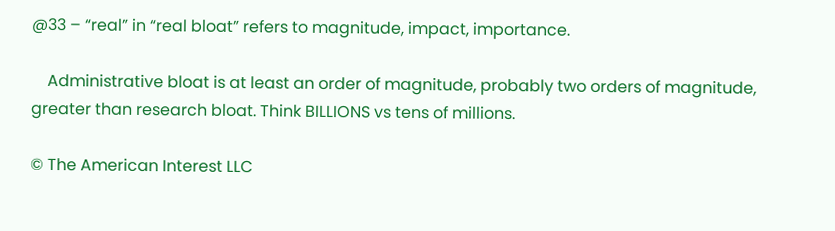@33 – “real” in “real bloat” refers to magnitude, impact, importance.

    Administrative bloat is at least an order of magnitude, probably two orders of magnitude, greater than research bloat. Think BILLIONS vs tens of millions.

© The American Interest LLC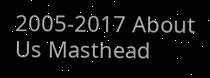2005-2017 About Us Masthead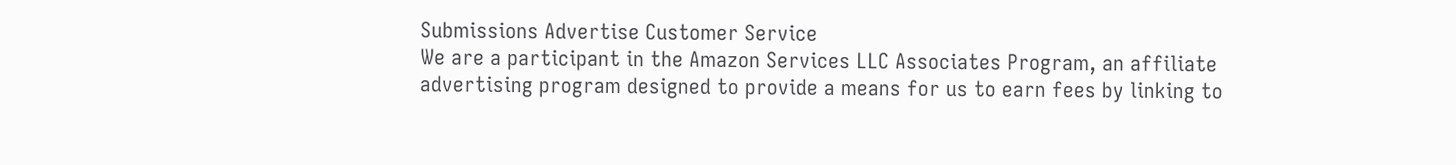Submissions Advertise Customer Service
We are a participant in the Amazon Services LLC Associates Program, an affiliate advertising program designed to provide a means for us to earn fees by linking to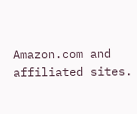Amazon.com and affiliated sites.